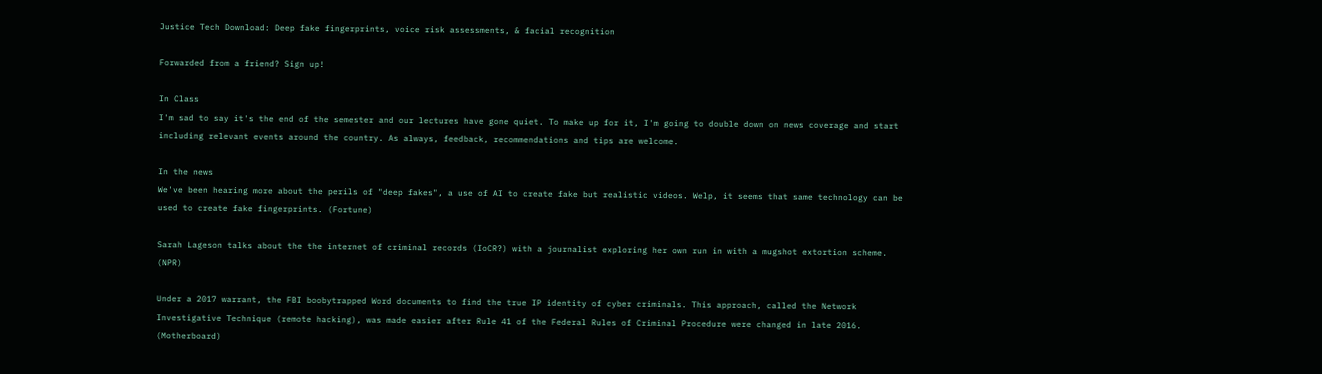Justice Tech Download: Deep fake fingerprints, voice risk assessments, & facial recognition

Forwarded from a friend? Sign up!

In Class
I'm sad to say it's the end of the semester and our lectures have gone quiet. To make up for it, I'm going to double down on news coverage and start including relevant events around the country. As always, feedback, recommendations and tips are welcome.

In the news
We've been hearing more about the perils of "deep fakes", a use of AI to create fake but realistic videos. Welp, it seems that same technology can be used to create fake fingerprints. (Fortune)

Sarah Lageson talks about the the internet of criminal records (IoCR?) with a journalist exploring her own run in with a mugshot extortion scheme. (NPR)

Under a 2017 warrant, the FBI boobytrapped Word documents to find the true IP identity of cyber criminals. This approach, called the Network Investigative Technique (remote hacking), was made easier after Rule 41 of the Federal Rules of Criminal Procedure were changed in late 2016. (Motherboard)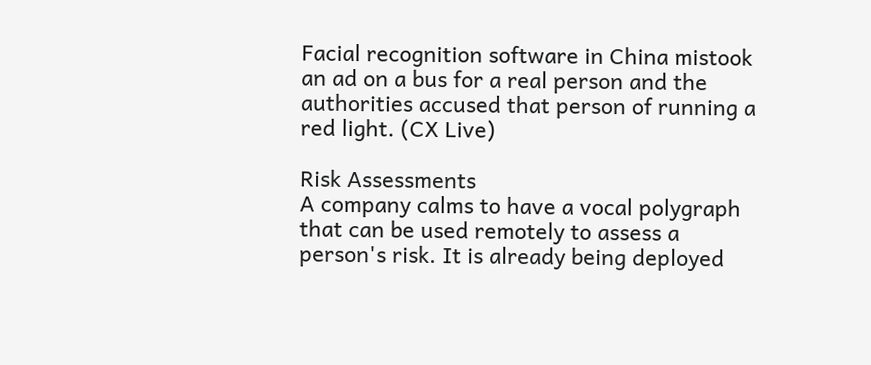Facial recognition software in China mistook an ad on a bus for a real person and the authorities accused that person of running a red light. (CX Live)

Risk Assessments
A company calms to have a vocal polygraph that can be used remotely to assess a person's risk. It is already being deployed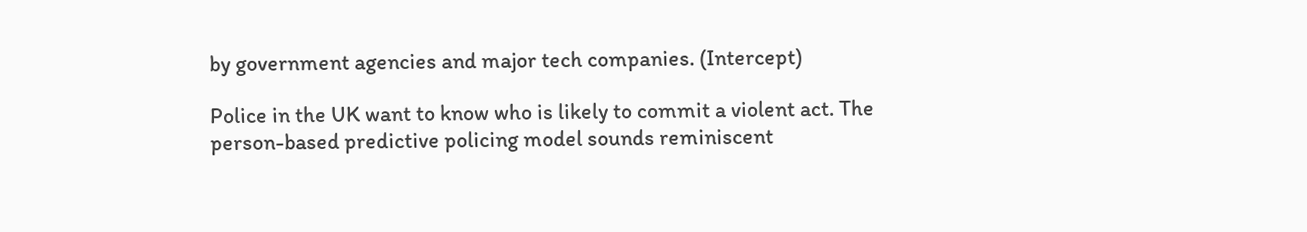by government agencies and major tech companies. (Intercept)

Police in the UK want to know who is likely to commit a violent act. The person-based predictive policing model sounds reminiscent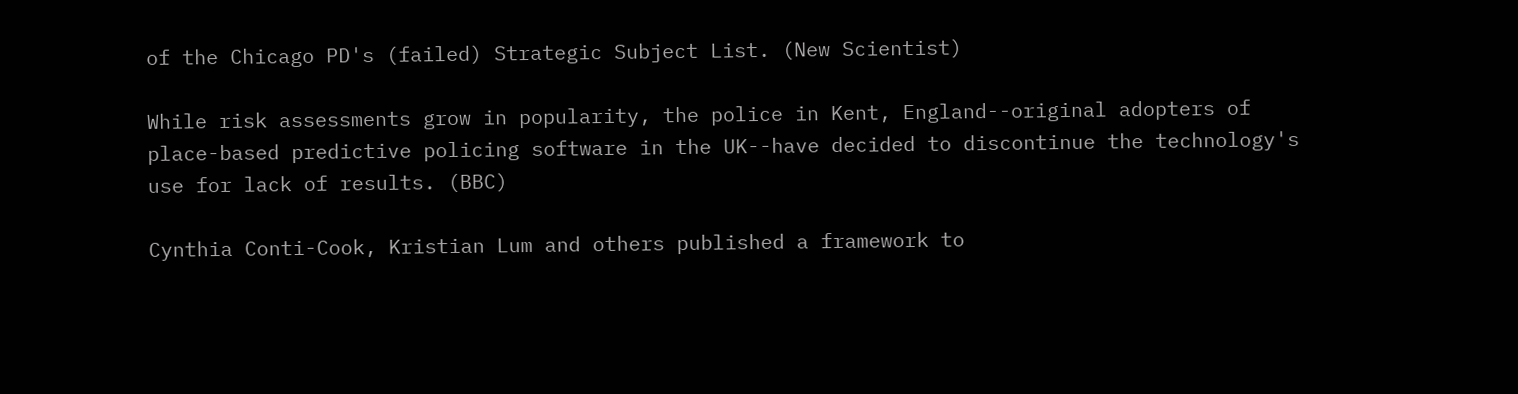of the Chicago PD's (failed) Strategic Subject List. (New Scientist)

While risk assessments grow in popularity, the police in Kent, England--original adopters of place-based predictive policing software in the UK--have decided to discontinue the technology's use for lack of results. (BBC)

Cynthia Conti-Cook, Kristian Lum and others published a framework to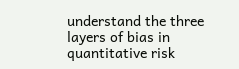understand the three layers of bias in quantitative risk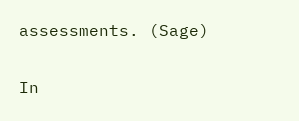assessments. (Sage)

In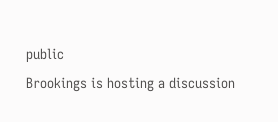public
Brookings is hosting a discussion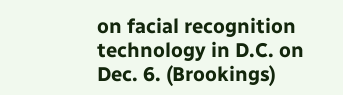on facial recognition technology in D.C. on Dec. 6. (Brookings)